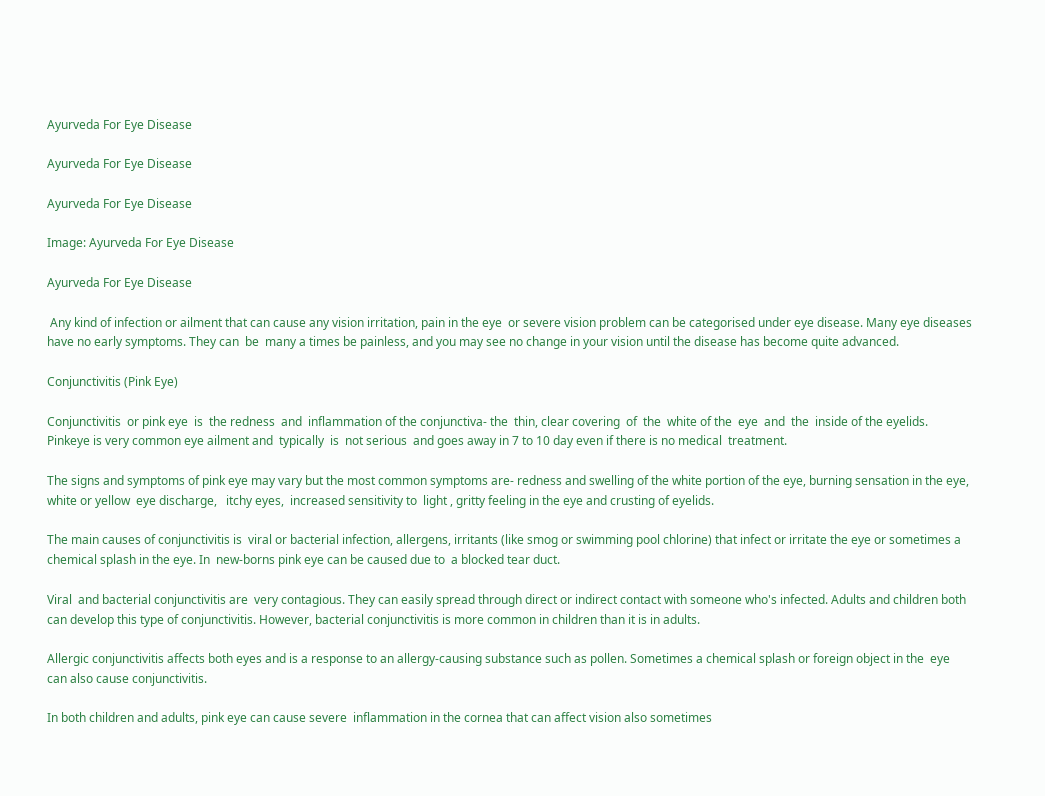Ayurveda For Eye Disease

Ayurveda For Eye Disease

Ayurveda For Eye Disease

Image: Ayurveda For Eye Disease

Ayurveda For Eye Disease

 Any kind of infection or ailment that can cause any vision irritation, pain in the eye  or severe vision problem can be categorised under eye disease. Many eye diseases have no early symptoms. They can  be  many a times be painless, and you may see no change in your vision until the disease has become quite advanced.

Conjunctivitis (Pink Eye)

Conjunctivitis  or pink eye  is  the redness  and  inflammation of the conjunctiva- the  thin, clear covering  of  the  white of the  eye  and  the  inside of the eyelids. Pinkeye is very common eye ailment and  typically  is  not serious  and goes away in 7 to 10 day even if there is no medical  treatment.

The signs and symptoms of pink eye may vary but the most common symptoms are- redness and swelling of the white portion of the eye, burning sensation in the eye, white or yellow  eye discharge,   itchy eyes,  increased sensitivity to  light , gritty feeling in the eye and crusting of eyelids.

The main causes of conjunctivitis is  viral or bacterial infection, allergens, irritants (like smog or swimming pool chlorine) that infect or irritate the eye or sometimes a chemical splash in the eye. In  new-borns pink eye can be caused due to  a blocked tear duct.

Viral  and bacterial conjunctivitis are  very contagious. They can easily spread through direct or indirect contact with someone who's infected. Adults and children both  can develop this type of conjunctivitis. However, bacterial conjunctivitis is more common in children than it is in adults.

Allergic conjunctivitis affects both eyes and is a response to an allergy-causing substance such as pollen. Sometimes a chemical splash or foreign object in the  eye can also cause conjunctivitis.

In both children and adults, pink eye can cause severe  inflammation in the cornea that can affect vision also sometimes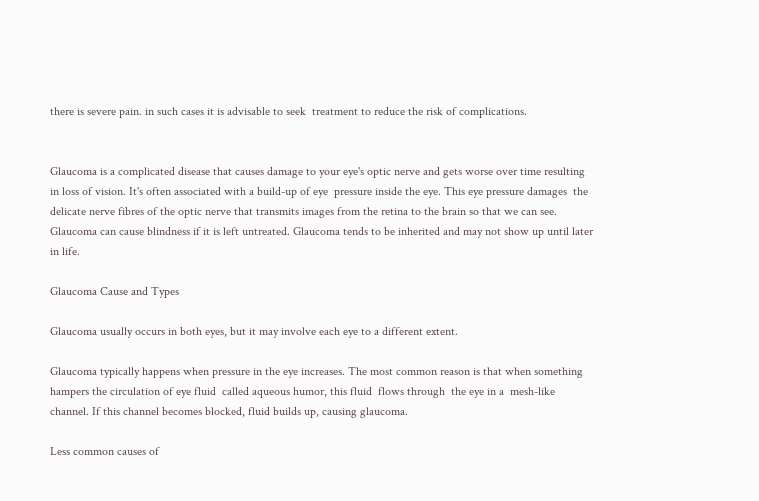there is severe pain. in such cases it is advisable to seek  treatment to reduce the risk of complications.


Glaucoma is a complicated disease that causes damage to your eye's optic nerve and gets worse over time resulting in loss of vision. It's often associated with a build-up of eye  pressure inside the eye. This eye pressure damages  the delicate nerve fibres of the optic nerve that transmits images from the retina to the brain so that we can see. Glaucoma can cause blindness if it is left untreated. Glaucoma tends to be inherited and may not show up until later in life.

Glaucoma Cause and Types

Glaucoma usually occurs in both eyes, but it may involve each eye to a different extent.

Glaucoma typically happens when pressure in the eye increases. The most common reason is that when something hampers the circulation of eye fluid  called aqueous humor, this fluid  flows through  the eye in a  mesh-like channel. If this channel becomes blocked, fluid builds up, causing glaucoma.

Less common causes of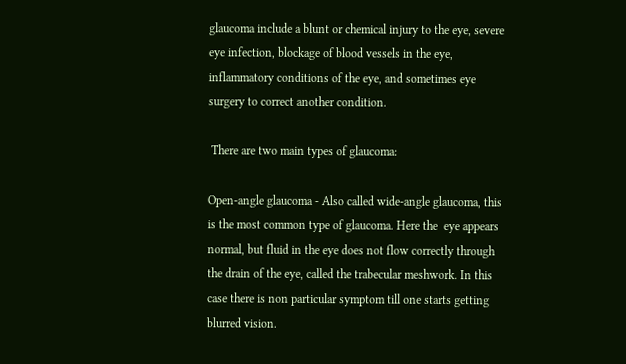glaucoma include a blunt or chemical injury to the eye, severe eye infection, blockage of blood vessels in the eye, inflammatory conditions of the eye, and sometimes eye surgery to correct another condition.

 There are two main types of glaucoma:

Open-angle glaucoma - Also called wide-angle glaucoma, this is the most common type of glaucoma. Here the  eye appears normal, but fluid in the eye does not flow correctly through the drain of the eye, called the trabecular meshwork. In this case there is non particular symptom till one starts getting blurred vision.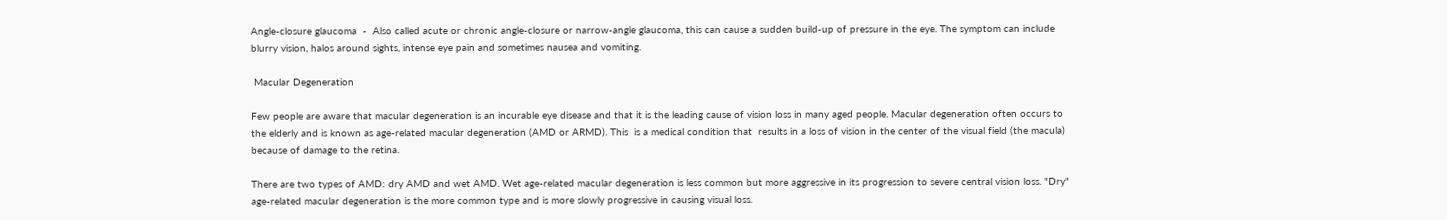Angle-closure glaucoma  -  Also called acute or chronic angle-closure or narrow-angle glaucoma, this can cause a sudden build-up of pressure in the eye. The symptom can include blurry vision, halos around sights, intense eye pain and sometimes nausea and vomiting.

 Macular Degeneration

Few people are aware that macular degeneration is an incurable eye disease and that it is the leading cause of vision loss in many aged people. Macular degeneration often occurs to the elderly and is known as age-related macular degeneration (AMD or ARMD). This  is a medical condition that  results in a loss of vision in the center of the visual field (the macula) because of damage to the retina.

There are two types of AMD: dry AMD and wet AMD. Wet age-related macular degeneration is less common but more aggressive in its progression to severe central vision loss. "Dry" age-related macular degeneration is the more common type and is more slowly progressive in causing visual loss.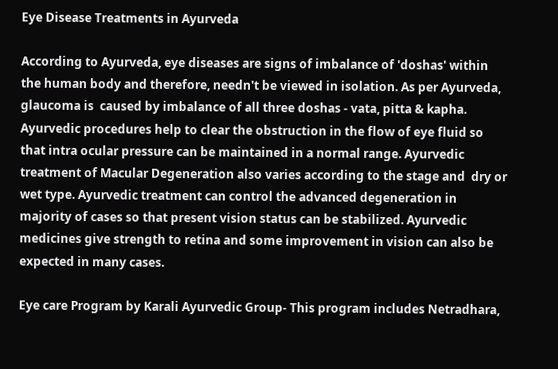Eye Disease Treatments in Ayurveda

According to Ayurveda, eye diseases are signs of imbalance of 'doshas' within the human body and therefore, needn't be viewed in isolation. As per Ayurveda, glaucoma is  caused by imbalance of all three doshas - vata, pitta & kapha.  Ayurvedic procedures help to clear the obstruction in the flow of eye fluid so that intra ocular pressure can be maintained in a normal range. Ayurvedic treatment of Macular Degeneration also varies according to the stage and  dry or wet type. Ayurvedic treatment can control the advanced degeneration in majority of cases so that present vision status can be stabilized. Ayurvedic medicines give strength to retina and some improvement in vision can also be expected in many cases.

Eye care Program by Karali Ayurvedic Group- This program includes Netradhara,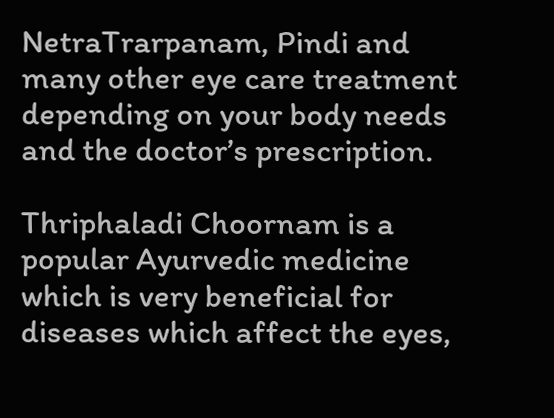NetraTrarpanam, Pindi and many other eye care treatment depending on your body needs and the doctor’s prescription.

Thriphaladi Choornam is a popular Ayurvedic medicine which is very beneficial for  diseases which affect the eyes,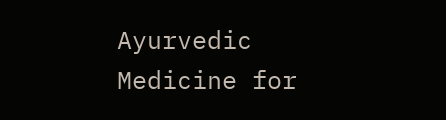Ayurvedic Medicine for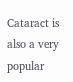Cataract is also a very popular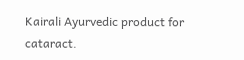Kairali Ayurvedic product for cataract.